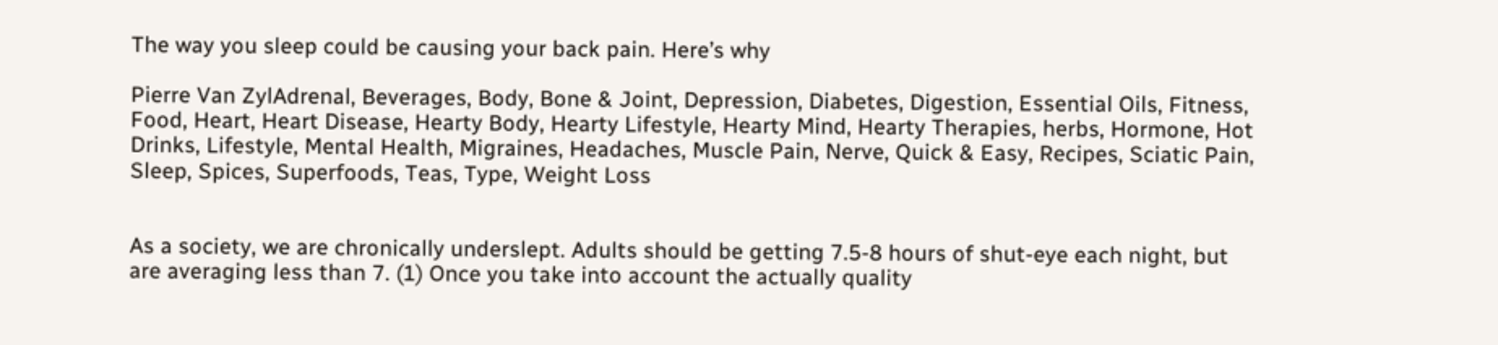The way you sleep could be causing your back pain. Here’s why

Pierre Van ZylAdrenal, Beverages, Body, Bone & Joint, Depression, Diabetes, Digestion, Essential Oils, Fitness, Food, Heart, Heart Disease, Hearty Body, Hearty Lifestyle, Hearty Mind, Hearty Therapies, herbs, Hormone, Hot Drinks, Lifestyle, Mental Health, Migraines, Headaches, Muscle Pain, Nerve, Quick & Easy, Recipes, Sciatic Pain, Sleep, Spices, Superfoods, Teas, Type, Weight Loss


As a society, we are chronically underslept. Adults should be getting 7.5-8 hours of shut-eye each night, but are averaging less than 7. (1) Once you take into account the actually quality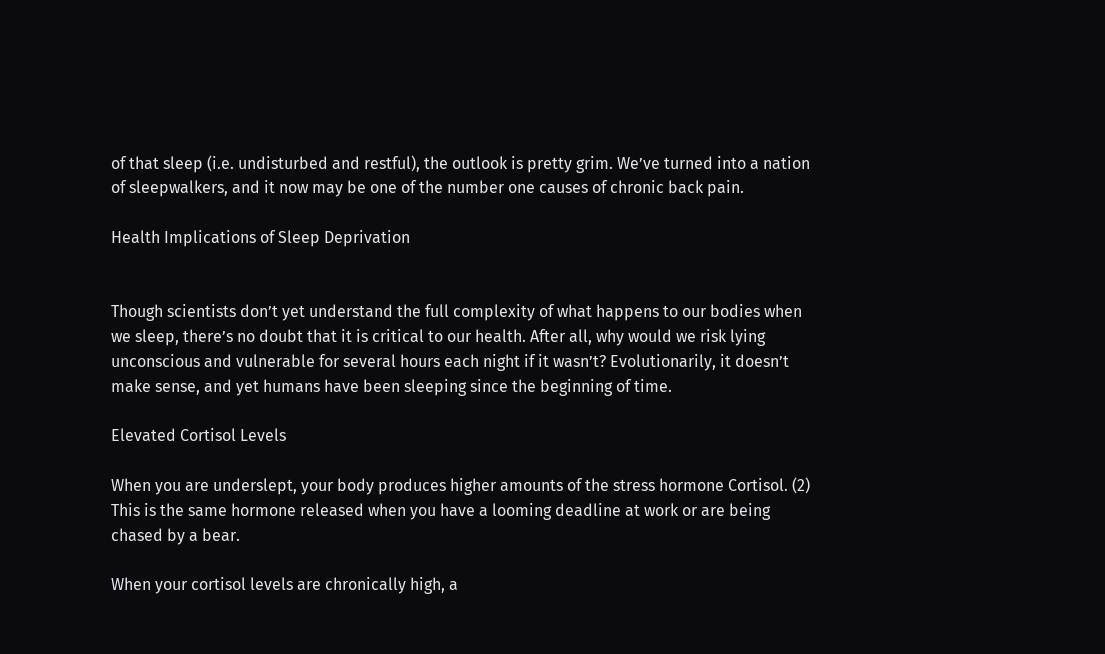of that sleep (i.e. undisturbed and restful), the outlook is pretty grim. We’ve turned into a nation of sleepwalkers, and it now may be one of the number one causes of chronic back pain.

Health Implications of Sleep Deprivation


Though scientists don’t yet understand the full complexity of what happens to our bodies when we sleep, there’s no doubt that it is critical to our health. After all, why would we risk lying unconscious and vulnerable for several hours each night if it wasn’t? Evolutionarily, it doesn’t make sense, and yet humans have been sleeping since the beginning of time.

Elevated Cortisol Levels

When you are underslept, your body produces higher amounts of the stress hormone Cortisol. (2) This is the same hormone released when you have a looming deadline at work or are being chased by a bear.

When your cortisol levels are chronically high, a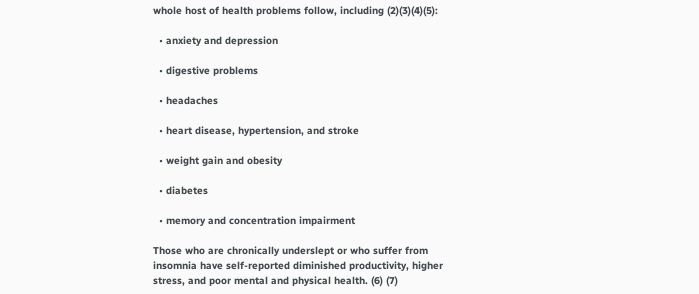whole host of health problems follow, including (2)(3)(4)(5):

  • anxiety and depression

  • digestive problems

  • headaches

  • heart disease, hypertension, and stroke

  • weight gain and obesity

  • diabetes

  • memory and concentration impairment

Those who are chronically underslept or who suffer from insomnia have self-reported diminished productivity, higher stress, and poor mental and physical health. (6) (7)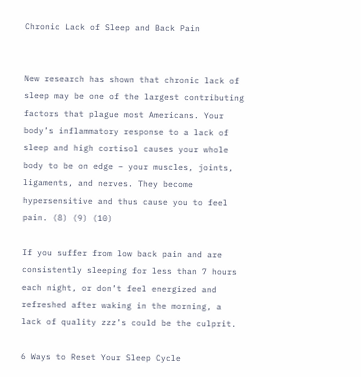Chronic Lack of Sleep and Back Pain


New research has shown that chronic lack of sleep may be one of the largest contributing factors that plague most Americans. Your body’s inflammatory response to a lack of sleep and high cortisol causes your whole body to be on edge – your muscles, joints, ligaments, and nerves. They become hypersensitive and thus cause you to feel pain. (8) (9) (10)

If you suffer from low back pain and are consistently sleeping for less than 7 hours each night, or don’t feel energized and refreshed after waking in the morning, a lack of quality zzz’s could be the culprit.

6 Ways to Reset Your Sleep Cycle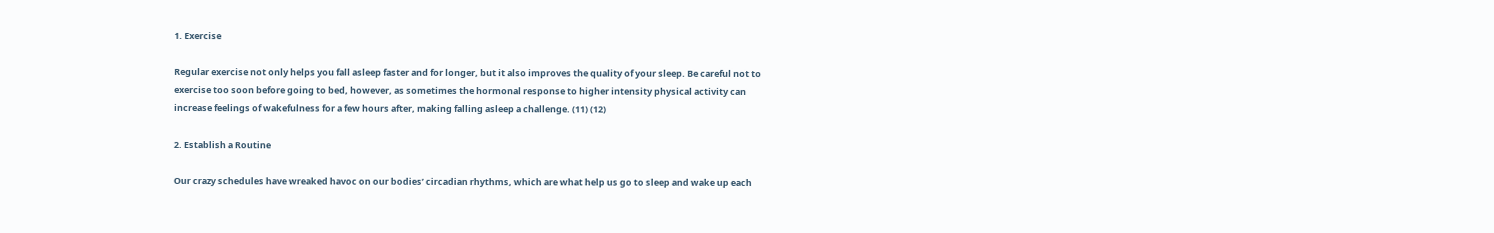1. Exercise

Regular exercise not only helps you fall asleep faster and for longer, but it also improves the quality of your sleep. Be careful not to exercise too soon before going to bed, however, as sometimes the hormonal response to higher intensity physical activity can increase feelings of wakefulness for a few hours after, making falling asleep a challenge. (11) (12)

2. Establish a Routine

Our crazy schedules have wreaked havoc on our bodies’ circadian rhythms, which are what help us go to sleep and wake up each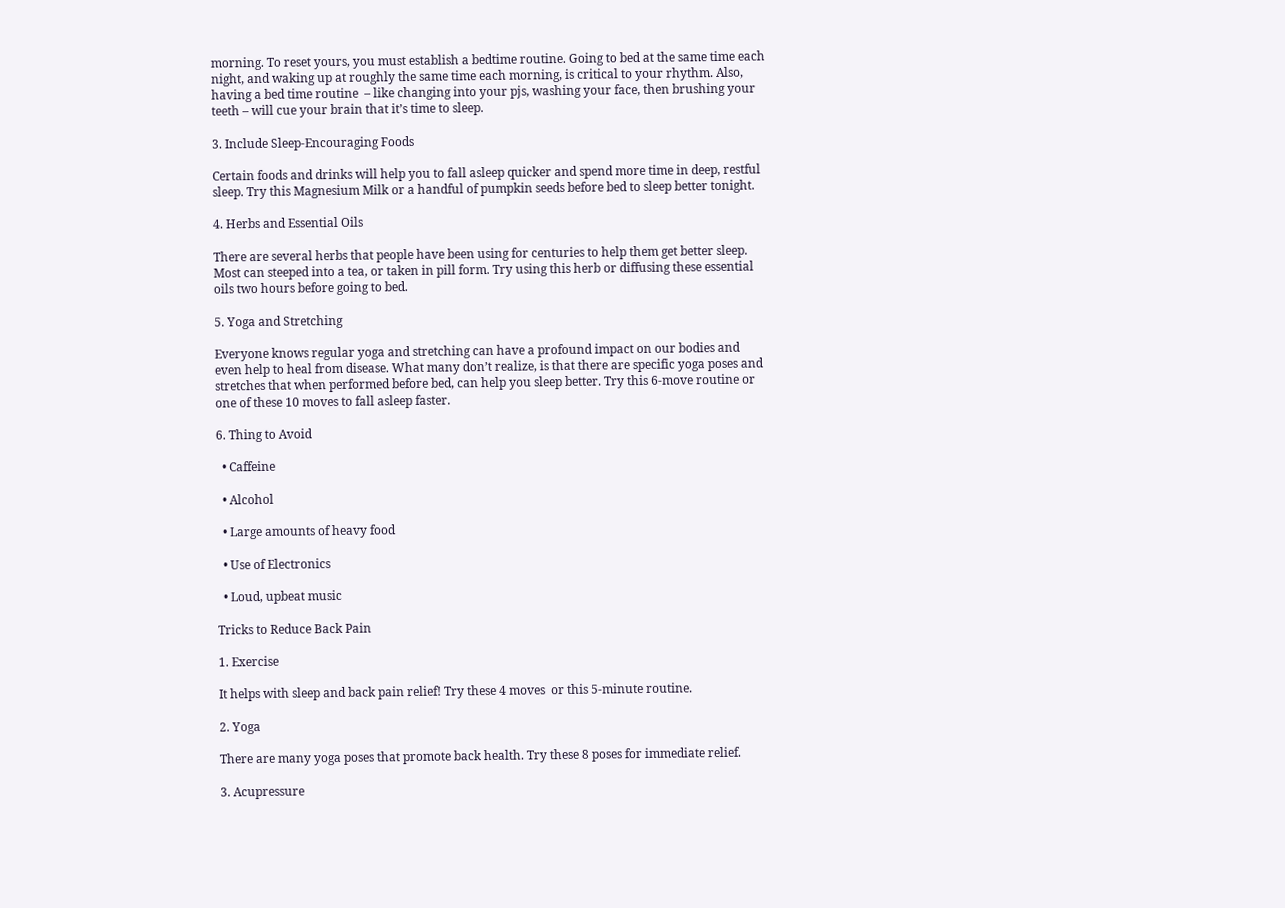morning. To reset yours, you must establish a bedtime routine. Going to bed at the same time each night, and waking up at roughly the same time each morning, is critical to your rhythm. Also, having a bed time routine  – like changing into your pjs, washing your face, then brushing your teeth – will cue your brain that it’s time to sleep.

3. Include Sleep-Encouraging Foods

Certain foods and drinks will help you to fall asleep quicker and spend more time in deep, restful sleep. Try this Magnesium Milk or a handful of pumpkin seeds before bed to sleep better tonight.

4. Herbs and Essential Oils

There are several herbs that people have been using for centuries to help them get better sleep. Most can steeped into a tea, or taken in pill form. Try using this herb or diffusing these essential oils two hours before going to bed.

5. Yoga and Stretching

Everyone knows regular yoga and stretching can have a profound impact on our bodies and even help to heal from disease. What many don’t realize, is that there are specific yoga poses and stretches that when performed before bed, can help you sleep better. Try this 6-move routine or one of these 10 moves to fall asleep faster.

6. Thing to Avoid

  • Caffeine

  • Alcohol

  • Large amounts of heavy food

  • Use of Electronics

  • Loud, upbeat music

Tricks to Reduce Back Pain

1. Exercise

It helps with sleep and back pain relief! Try these 4 moves  or this 5-minute routine.

2. Yoga

There are many yoga poses that promote back health. Try these 8 poses for immediate relief.

3. Acupressure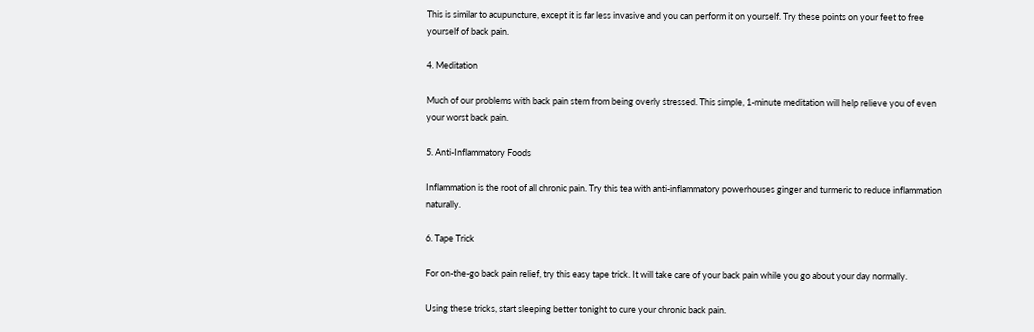This is similar to acupuncture, except it is far less invasive and you can perform it on yourself. Try these points on your feet to free yourself of back pain.

4. Meditation

Much of our problems with back pain stem from being overly stressed. This simple, 1-minute meditation will help relieve you of even your worst back pain.

5. Anti-Inflammatory Foods

Inflammation is the root of all chronic pain. Try this tea with anti-inflammatory powerhouses ginger and turmeric to reduce inflammation naturally.

6. Tape Trick

For on-the-go back pain relief, try this easy tape trick. It will take care of your back pain while you go about your day normally.

Using these tricks, start sleeping better tonight to cure your chronic back pain.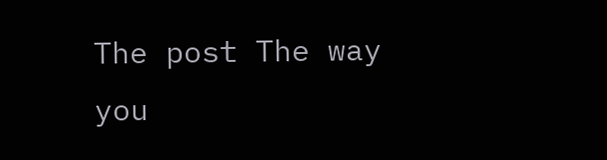The post The way you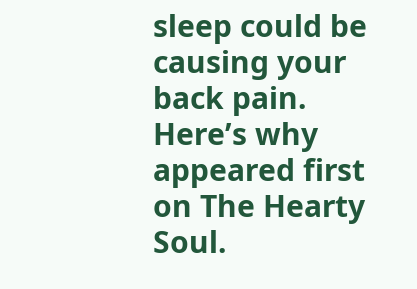sleep could be causing your back pain. Here’s why appeared first on The Hearty Soul.